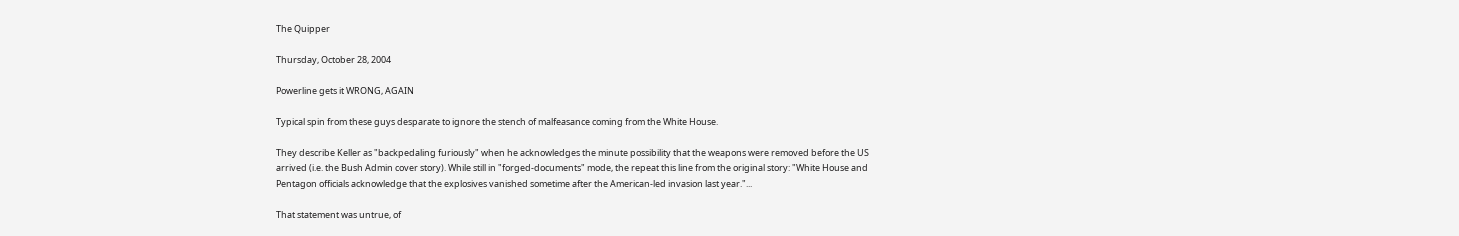The Quipper

Thursday, October 28, 2004

Powerline gets it WRONG, AGAIN

Typical spin from these guys desparate to ignore the stench of malfeasance coming from the White House.

They describe Keller as "backpedaling furiously" when he acknowledges the minute possibility that the weapons were removed before the US arrived (i.e. the Bush Admin cover story). While still in "forged-documents" mode, the repeat this line from the original story: "White House and Pentagon officials acknowledge that the explosives vanished sometime after the American-led invasion last year."...

That statement was untrue, of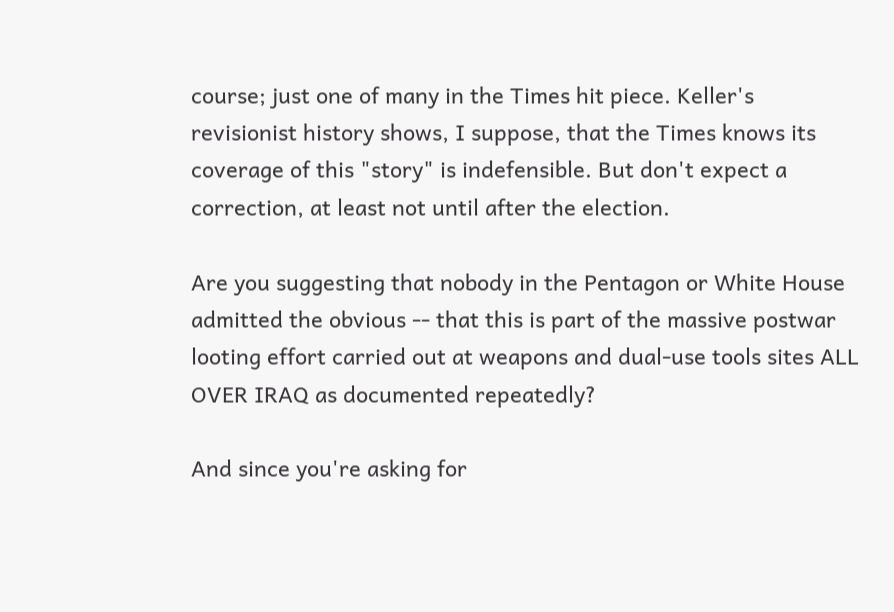course; just one of many in the Times hit piece. Keller's revisionist history shows, I suppose, that the Times knows its coverage of this "story" is indefensible. But don't expect a correction, at least not until after the election.

Are you suggesting that nobody in the Pentagon or White House admitted the obvious -- that this is part of the massive postwar looting effort carried out at weapons and dual-use tools sites ALL OVER IRAQ as documented repeatedly?

And since you're asking for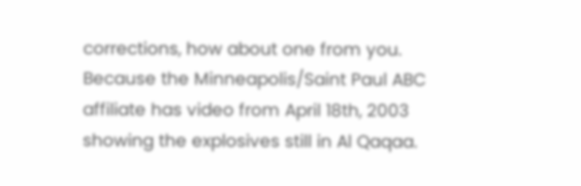corrections, how about one from you. Because the Minneapolis/Saint Paul ABC affiliate has video from April 18th, 2003 showing the explosives still in Al Qaqaa.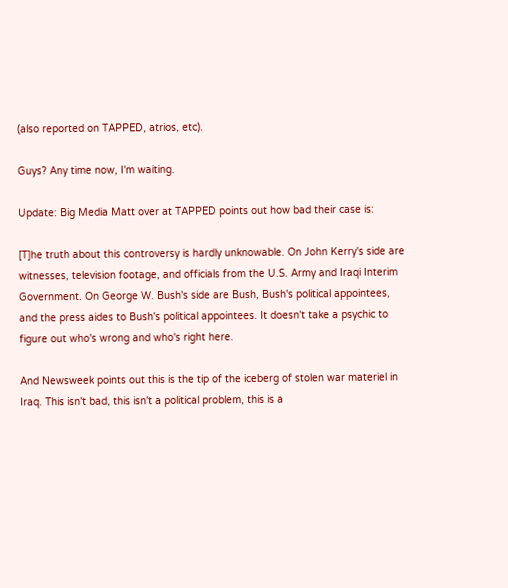(also reported on TAPPED, atrios, etc).

Guys? Any time now, I'm waiting.

Update: Big Media Matt over at TAPPED points out how bad their case is:

[T]he truth about this controversy is hardly unknowable. On John Kerry's side are witnesses, television footage, and officials from the U.S. Army and Iraqi Interim Government. On George W. Bush's side are Bush, Bush's political appointees, and the press aides to Bush's political appointees. It doesn't take a psychic to figure out who's wrong and who's right here.

And Newsweek points out this is the tip of the iceberg of stolen war materiel in Iraq. This isn't bad, this isn't a political problem, this is a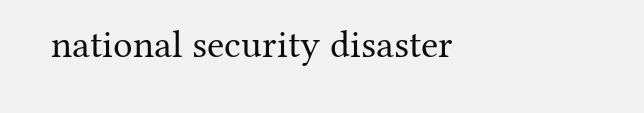national security disaster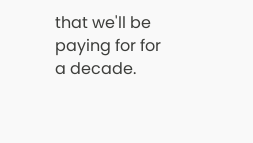that we'll be paying for for a decade.